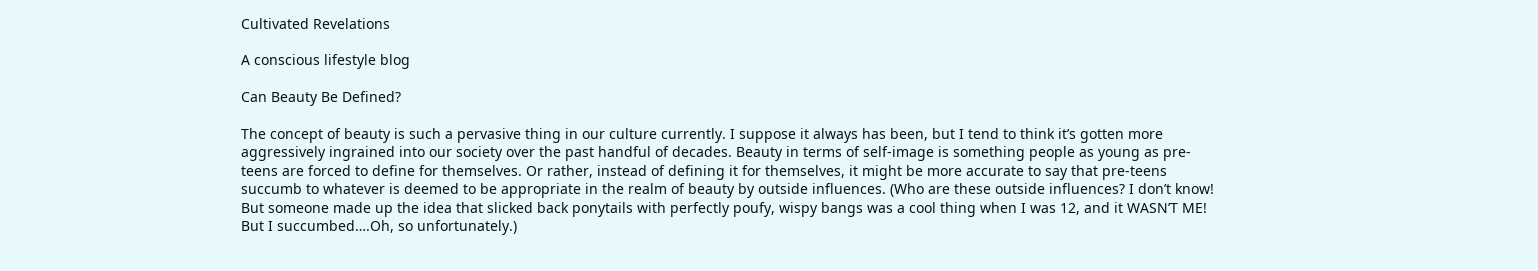Cultivated Revelations

A conscious lifestyle blog

Can Beauty Be Defined?

The concept of beauty is such a pervasive thing in our culture currently. I suppose it always has been, but I tend to think it’s gotten more aggressively ingrained into our society over the past handful of decades. Beauty in terms of self-image is something people as young as pre-teens are forced to define for themselves. Or rather, instead of defining it for themselves, it might be more accurate to say that pre-teens succumb to whatever is deemed to be appropriate in the realm of beauty by outside influences. (Who are these outside influences? I don’t know! But someone made up the idea that slicked back ponytails with perfectly poufy, wispy bangs was a cool thing when I was 12, and it WASN’T ME! But I succumbed….Oh, so unfortunately.)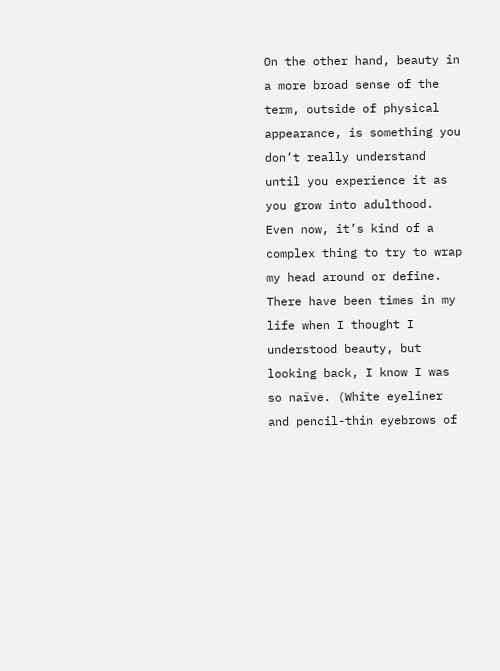On the other hand, beauty in a more broad sense of the term, outside of physical appearance, is something you don’t really understand until you experience it as you grow into adulthood. Even now, it’s kind of a complex thing to try to wrap my head around or define. There have been times in my life when I thought I understood beauty, but looking back, I know I was so naïve. (White eyeliner and pencil-thin eyebrows of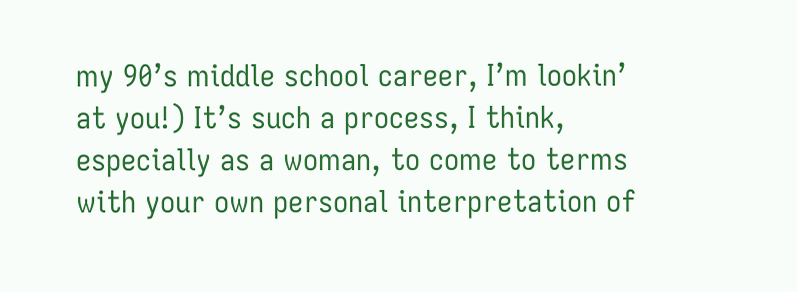my 90’s middle school career, I’m lookin’ at you!) It’s such a process, I think, especially as a woman, to come to terms with your own personal interpretation of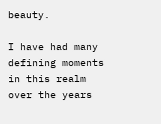beauty.

I have had many defining moments in this realm over the years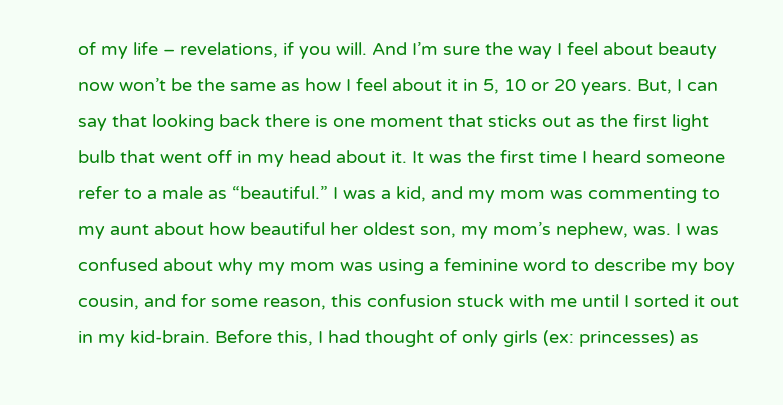of my life – revelations, if you will. And I’m sure the way I feel about beauty now won’t be the same as how I feel about it in 5, 10 or 20 years. But, I can say that looking back there is one moment that sticks out as the first light bulb that went off in my head about it. It was the first time I heard someone refer to a male as “beautiful.” I was a kid, and my mom was commenting to my aunt about how beautiful her oldest son, my mom’s nephew, was. I was confused about why my mom was using a feminine word to describe my boy cousin, and for some reason, this confusion stuck with me until I sorted it out in my kid-brain. Before this, I had thought of only girls (ex: princesses) as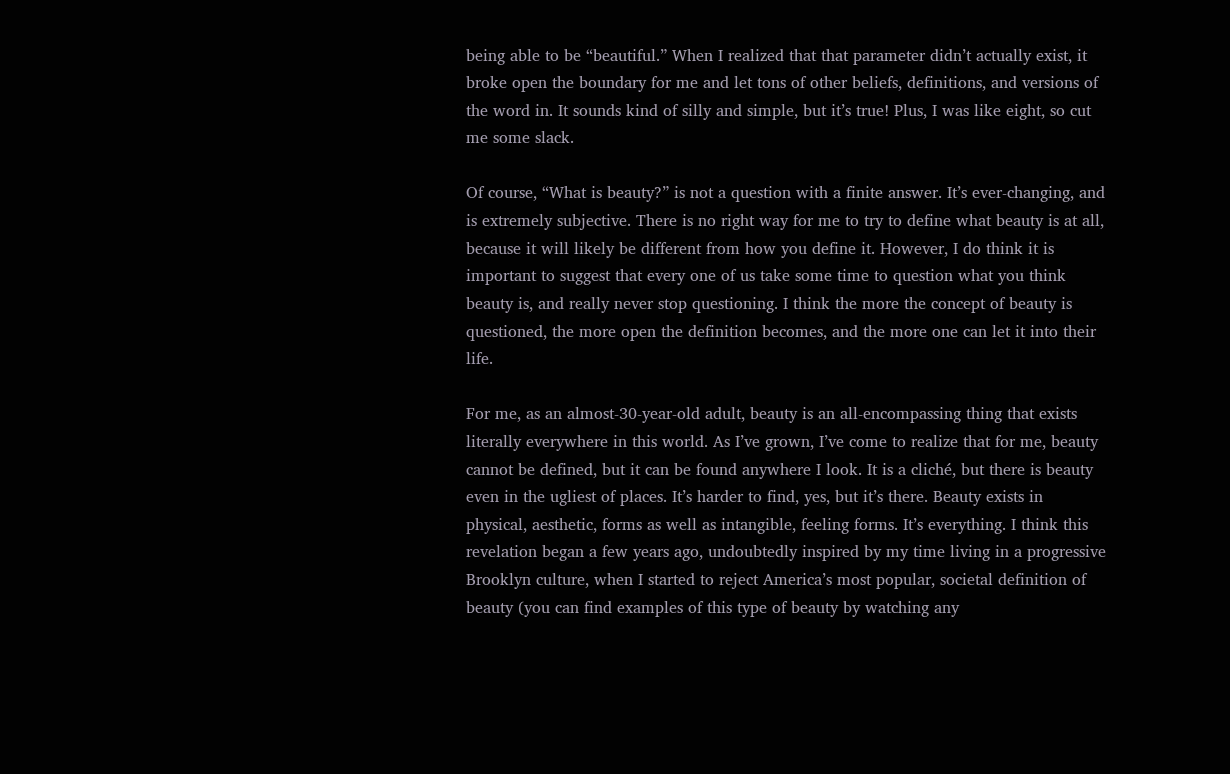being able to be “beautiful.” When I realized that that parameter didn’t actually exist, it broke open the boundary for me and let tons of other beliefs, definitions, and versions of the word in. It sounds kind of silly and simple, but it’s true! Plus, I was like eight, so cut me some slack.

Of course, “What is beauty?” is not a question with a finite answer. It’s ever-changing, and is extremely subjective. There is no right way for me to try to define what beauty is at all, because it will likely be different from how you define it. However, I do think it is important to suggest that every one of us take some time to question what you think beauty is, and really never stop questioning. I think the more the concept of beauty is questioned, the more open the definition becomes, and the more one can let it into their life.

For me, as an almost-30-year-old adult, beauty is an all-encompassing thing that exists literally everywhere in this world. As I’ve grown, I’ve come to realize that for me, beauty cannot be defined, but it can be found anywhere I look. It is a cliché, but there is beauty even in the ugliest of places. It’s harder to find, yes, but it’s there. Beauty exists in physical, aesthetic, forms as well as intangible, feeling forms. It’s everything. I think this revelation began a few years ago, undoubtedly inspired by my time living in a progressive Brooklyn culture, when I started to reject America’s most popular, societal definition of beauty (you can find examples of this type of beauty by watching any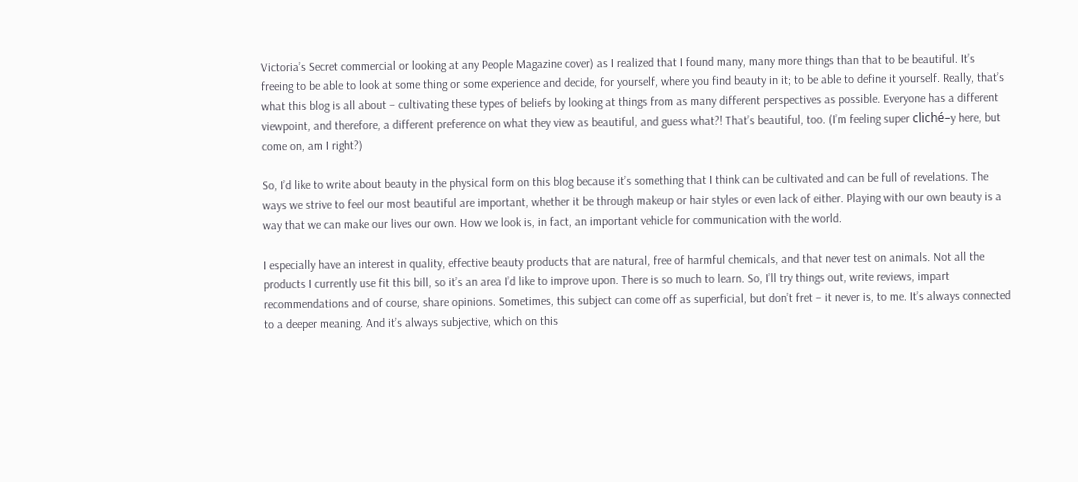Victoria’s Secret commercial or looking at any People Magazine cover) as I realized that I found many, many more things than that to be beautiful. It’s freeing to be able to look at some thing or some experience and decide, for yourself, where you find beauty in it; to be able to define it yourself. Really, that’s what this blog is all about – cultivating these types of beliefs by looking at things from as many different perspectives as possible. Everyone has a different viewpoint, and therefore, a different preference on what they view as beautiful, and guess what?! That’s beautiful, too. (I’m feeling super cliché–y here, but come on, am I right?)

So, I’d like to write about beauty in the physical form on this blog because it’s something that I think can be cultivated and can be full of revelations. The ways we strive to feel our most beautiful are important, whether it be through makeup or hair styles or even lack of either. Playing with our own beauty is a way that we can make our lives our own. How we look is, in fact, an important vehicle for communication with the world.

I especially have an interest in quality, effective beauty products that are natural, free of harmful chemicals, and that never test on animals. Not all the products I currently use fit this bill, so it’s an area I’d like to improve upon. There is so much to learn. So, I’ll try things out, write reviews, impart recommendations and of course, share opinions. Sometimes, this subject can come off as superficial, but don’t fret – it never is, to me. It’s always connected to a deeper meaning. And it’s always subjective, which on this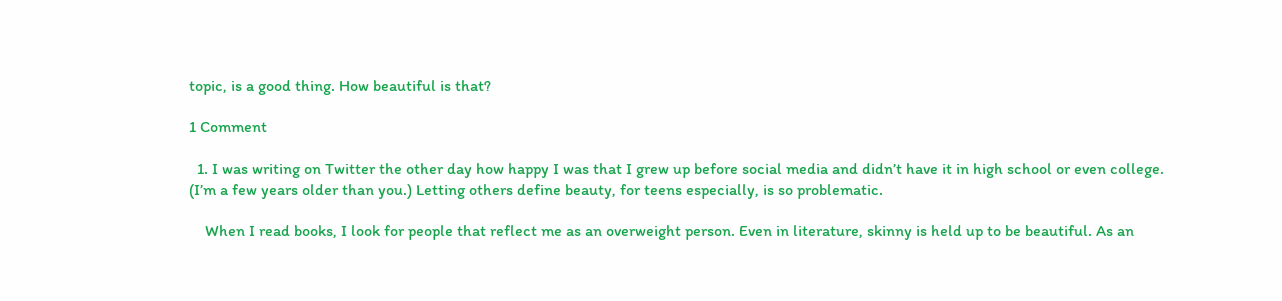topic, is a good thing. How beautiful is that?

1 Comment

  1. I was writing on Twitter the other day how happy I was that I grew up before social media and didn’t have it in high school or even college. (I’m a few years older than you.) Letting others define beauty, for teens especially, is so problematic.

    When I read books, I look for people that reflect me as an overweight person. Even in literature, skinny is held up to be beautiful. As an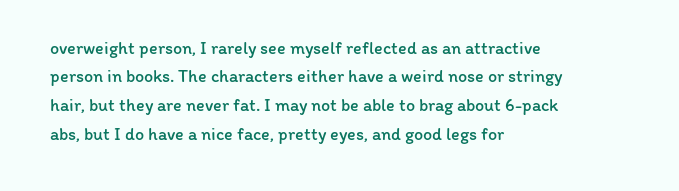overweight person, I rarely see myself reflected as an attractive person in books. The characters either have a weird nose or stringy hair, but they are never fat. I may not be able to brag about 6-pack abs, but I do have a nice face, pretty eyes, and good legs for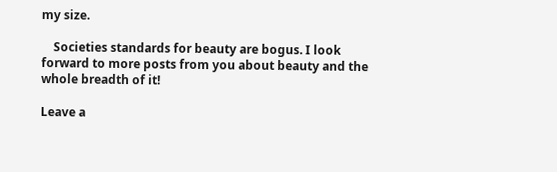my size.

    Societies standards for beauty are bogus. I look forward to more posts from you about beauty and the whole breadth of it!

Leave a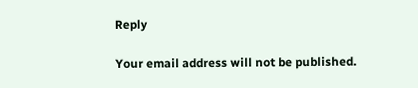Reply

Your email address will not be published.